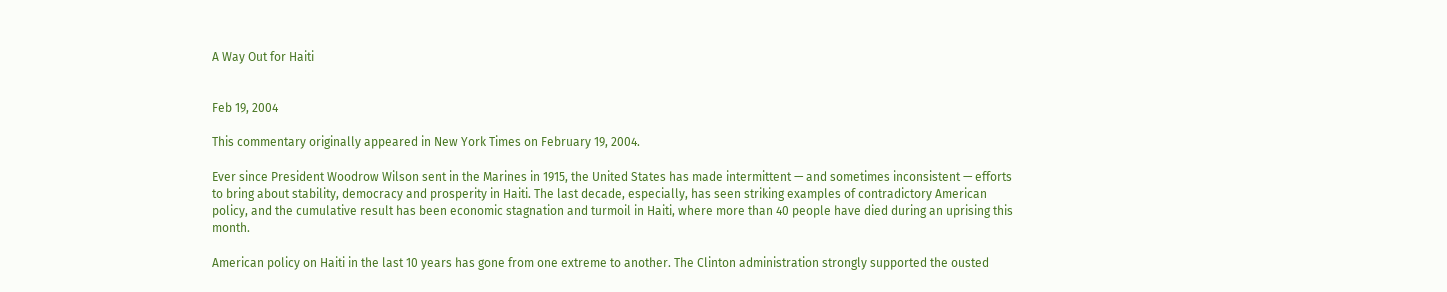A Way Out for Haiti


Feb 19, 2004

This commentary originally appeared in New York Times on February 19, 2004.

Ever since President Woodrow Wilson sent in the Marines in 1915, the United States has made intermittent — and sometimes inconsistent — efforts to bring about stability, democracy and prosperity in Haiti. The last decade, especially, has seen striking examples of contradictory American policy, and the cumulative result has been economic stagnation and turmoil in Haiti, where more than 40 people have died during an uprising this month.

American policy on Haiti in the last 10 years has gone from one extreme to another. The Clinton administration strongly supported the ousted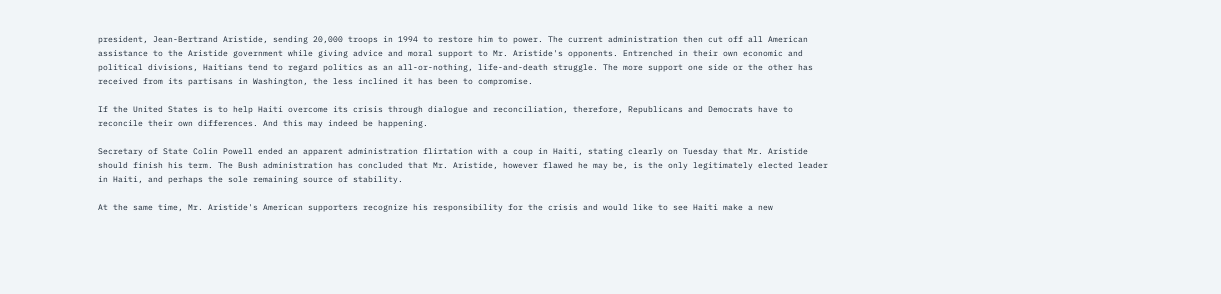president, Jean-Bertrand Aristide, sending 20,000 troops in 1994 to restore him to power. The current administration then cut off all American assistance to the Aristide government while giving advice and moral support to Mr. Aristide's opponents. Entrenched in their own economic and political divisions, Haitians tend to regard politics as an all-or-nothing, life-and-death struggle. The more support one side or the other has received from its partisans in Washington, the less inclined it has been to compromise.

If the United States is to help Haiti overcome its crisis through dialogue and reconciliation, therefore, Republicans and Democrats have to reconcile their own differences. And this may indeed be happening.

Secretary of State Colin Powell ended an apparent administration flirtation with a coup in Haiti, stating clearly on Tuesday that Mr. Aristide should finish his term. The Bush administration has concluded that Mr. Aristide, however flawed he may be, is the only legitimately elected leader in Haiti, and perhaps the sole remaining source of stability.

At the same time, Mr. Aristide's American supporters recognize his responsibility for the crisis and would like to see Haiti make a new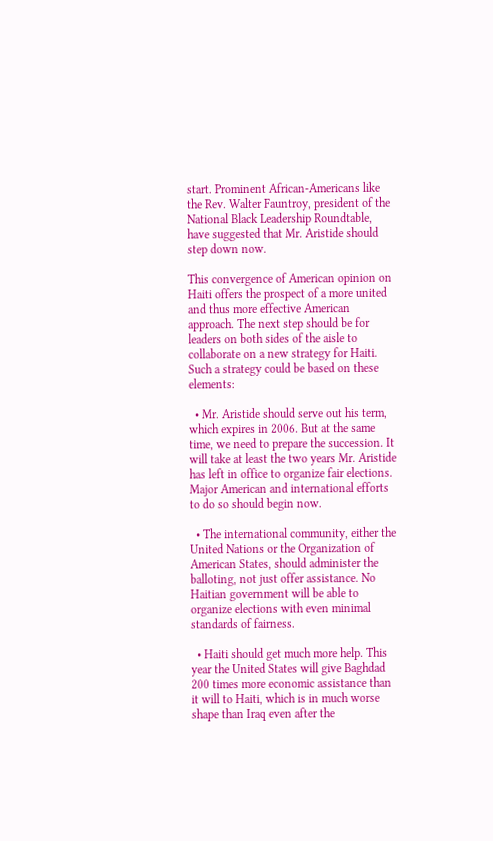start. Prominent African-Americans like the Rev. Walter Fauntroy, president of the National Black Leadership Roundtable, have suggested that Mr. Aristide should step down now.

This convergence of American opinion on Haiti offers the prospect of a more united and thus more effective American approach. The next step should be for leaders on both sides of the aisle to collaborate on a new strategy for Haiti. Such a strategy could be based on these elements:

  • Mr. Aristide should serve out his term, which expires in 2006. But at the same time, we need to prepare the succession. It will take at least the two years Mr. Aristide has left in office to organize fair elections. Major American and international efforts to do so should begin now.

  • The international community, either the United Nations or the Organization of American States, should administer the balloting, not just offer assistance. No Haitian government will be able to organize elections with even minimal standards of fairness.

  • Haiti should get much more help. This year the United States will give Baghdad 200 times more economic assistance than it will to Haiti, which is in much worse shape than Iraq even after the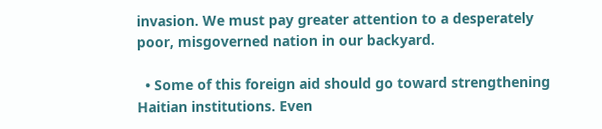invasion. We must pay greater attention to a desperately poor, misgoverned nation in our backyard.

  • Some of this foreign aid should go toward strengthening Haitian institutions. Even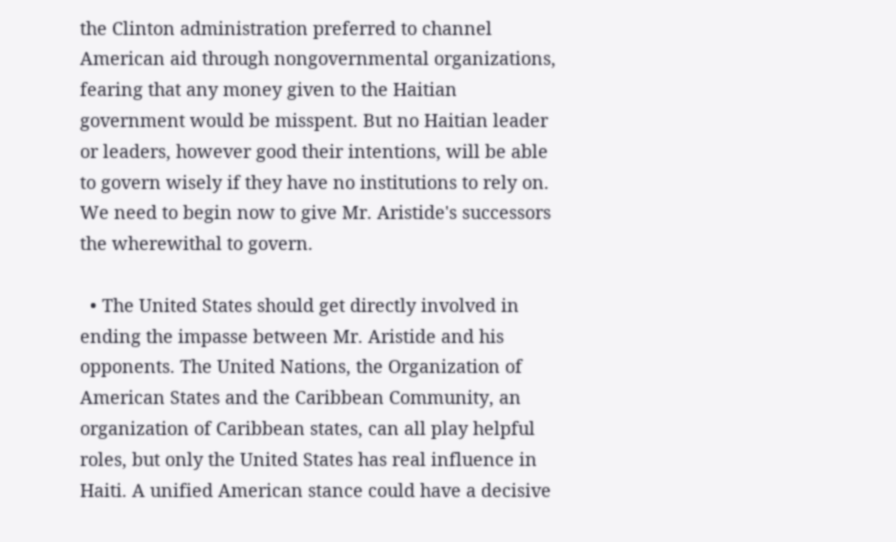the Clinton administration preferred to channel American aid through nongovernmental organizations, fearing that any money given to the Haitian government would be misspent. But no Haitian leader or leaders, however good their intentions, will be able to govern wisely if they have no institutions to rely on. We need to begin now to give Mr. Aristide's successors the wherewithal to govern.

  • The United States should get directly involved in ending the impasse between Mr. Aristide and his opponents. The United Nations, the Organization of American States and the Caribbean Community, an organization of Caribbean states, can all play helpful roles, but only the United States has real influence in Haiti. A unified American stance could have a decisive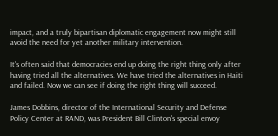impact, and a truly bipartisan diplomatic engagement now might still avoid the need for yet another military intervention.

It's often said that democracies end up doing the right thing only after having tried all the alternatives. We have tried the alternatives in Haiti and failed. Now we can see if doing the right thing will succeed.

James Dobbins, director of the International Security and Defense Policy Center at RAND, was President Bill Clinton's special envoy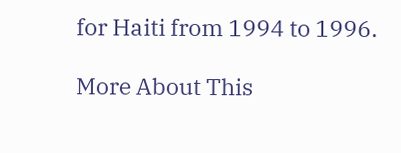for Haiti from 1994 to 1996.

More About This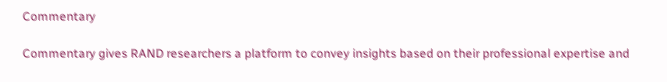Commentary

Commentary gives RAND researchers a platform to convey insights based on their professional expertise and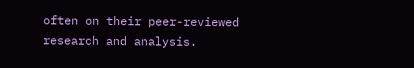often on their peer-reviewed research and analysis.